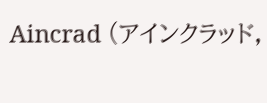Aincrad (アインクラッド,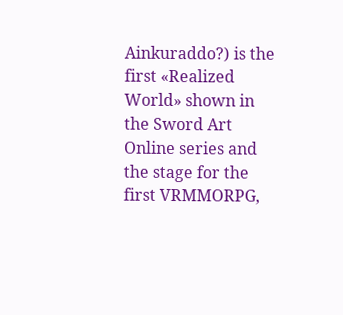Ainkuraddo?) is the first «Realized World» shown in the Sword Art Online series and the stage for the first VRMMORPG,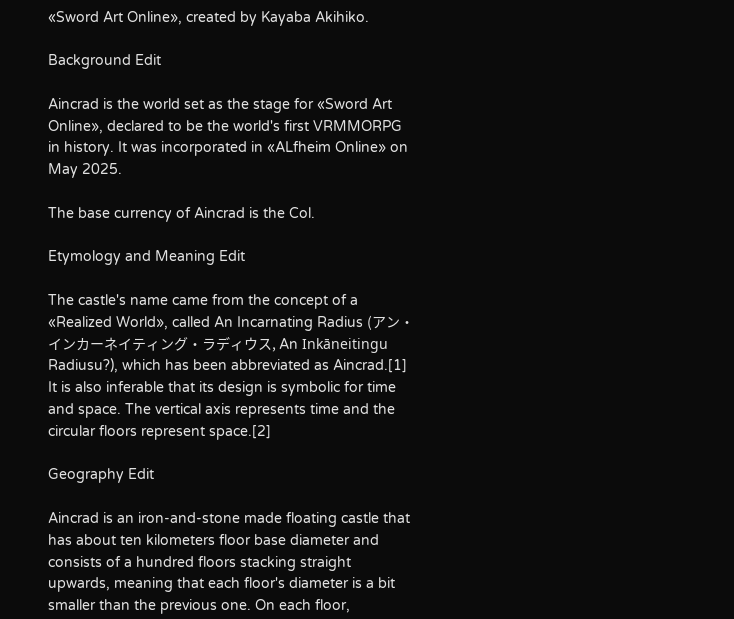«Sword Art Online», created by Kayaba Akihiko.

Background Edit

Aincrad is the world set as the stage for «Sword Art Online», declared to be the world's first VRMMORPG in history. It was incorporated in «ALfheim Online» on May 2025.

The base currency of Aincrad is the Col.

Etymology and Meaning Edit

The castle's name came from the concept of a «Realized World», called An Incarnating Radius (アン・インカーネイティング・ラディウス, An Inkāneitingu Radiusu?), which has been abbreviated as Aincrad.[1] It is also inferable that its design is symbolic for time and space. The vertical axis represents time and the circular floors represent space.[2]

Geography Edit

Aincrad is an iron-and-stone made floating castle that has about ten kilometers floor base diameter and consists of a hundred floors stacking straight upwards, meaning that each floor's diameter is a bit smaller than the previous one. On each floor,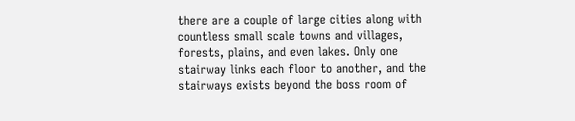there are a couple of large cities along with countless small scale towns and villages, forests, plains, and even lakes. Only one stairway links each floor to another, and the stairways exists beyond the boss room of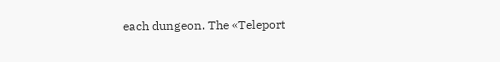each dungeon. The «Teleport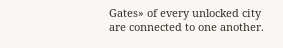Gates» of every unlocked city are connected to one another.